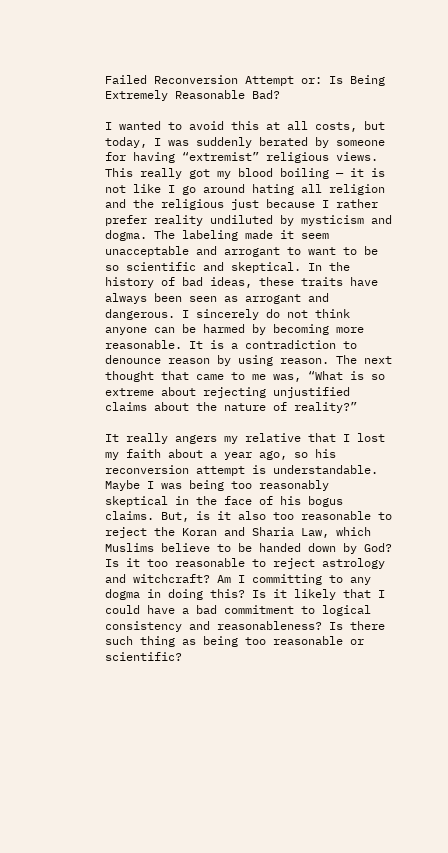Failed Reconversion Attempt or: Is Being Extremely Reasonable Bad?

I wanted to avoid this at all costs, but today, I was suddenly berated by someone for having “extremist” religious views. This really got my blood boiling — it is not like I go around hating all religion and the religious just because I rather prefer reality undiluted by mysticism and dogma. The labeling made it seem unacceptable and arrogant to want to be so scientific and skeptical. In the history of bad ideas, these traits have always been seen as arrogant and dangerous. I sincerely do not think anyone can be harmed by becoming more reasonable. It is a contradiction to denounce reason by using reason. The next thought that came to me was, “What is so extreme about rejecting unjustified claims about the nature of reality?”

It really angers my relative that I lost my faith about a year ago, so his reconversion attempt is understandable. Maybe I was being too reasonably skeptical in the face of his bogus claims. But, is it also too reasonable to reject the Koran and Sharia Law, which Muslims believe to be handed down by God? Is it too reasonable to reject astrology and witchcraft? Am I committing to any dogma in doing this? Is it likely that I could have a bad commitment to logical consistency and reasonableness? Is there such thing as being too reasonable or scientific?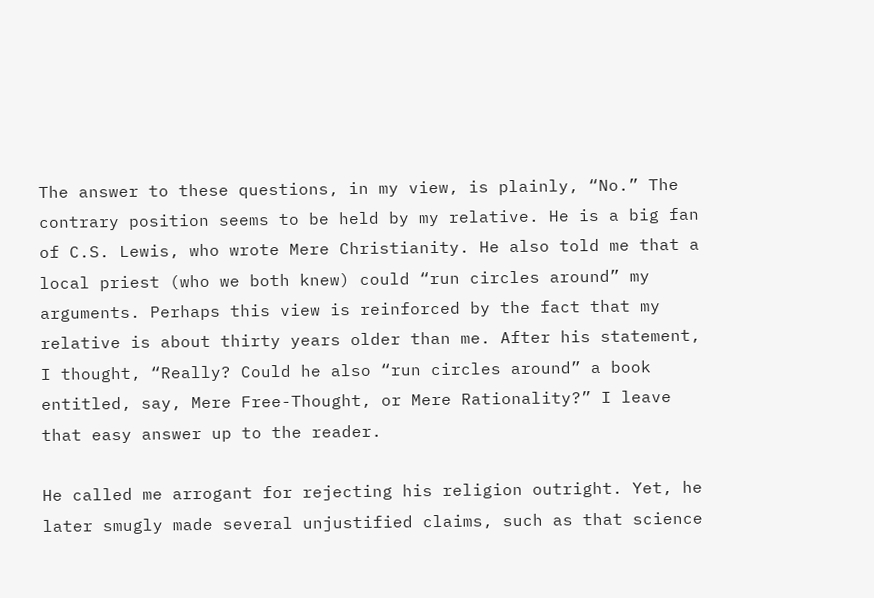The answer to these questions, in my view, is plainly, “No.” The contrary position seems to be held by my relative. He is a big fan of C.S. Lewis, who wrote Mere Christianity. He also told me that a local priest (who we both knew) could “run circles around” my arguments. Perhaps this view is reinforced by the fact that my relative is about thirty years older than me. After his statement, I thought, “Really? Could he also “run circles around” a book entitled, say, Mere Free-Thought, or Mere Rationality?” I leave that easy answer up to the reader.

He called me arrogant for rejecting his religion outright. Yet, he later smugly made several unjustified claims, such as that science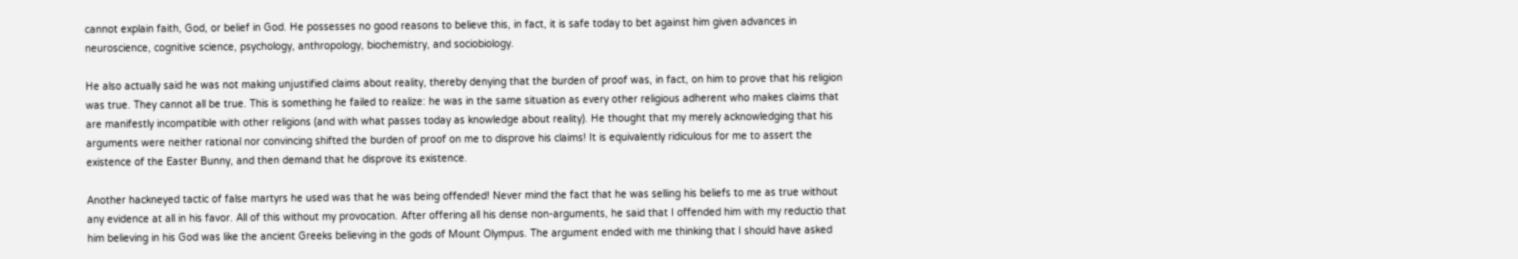cannot explain faith, God, or belief in God. He possesses no good reasons to believe this, in fact, it is safe today to bet against him given advances in neuroscience, cognitive science, psychology, anthropology, biochemistry, and sociobiology.

He also actually said he was not making unjustified claims about reality, thereby denying that the burden of proof was, in fact, on him to prove that his religion was true. They cannot all be true. This is something he failed to realize: he was in the same situation as every other religious adherent who makes claims that are manifestly incompatible with other religions (and with what passes today as knowledge about reality). He thought that my merely acknowledging that his arguments were neither rational nor convincing shifted the burden of proof on me to disprove his claims! It is equivalently ridiculous for me to assert the existence of the Easter Bunny, and then demand that he disprove its existence.

Another hackneyed tactic of false martyrs he used was that he was being offended! Never mind the fact that he was selling his beliefs to me as true without any evidence at all in his favor. All of this without my provocation. After offering all his dense non-arguments, he said that I offended him with my reductio that him believing in his God was like the ancient Greeks believing in the gods of Mount Olympus. The argument ended with me thinking that I should have asked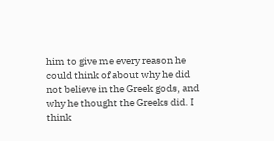him to give me every reason he could think of about why he did not believe in the Greek gods, and why he thought the Greeks did. I think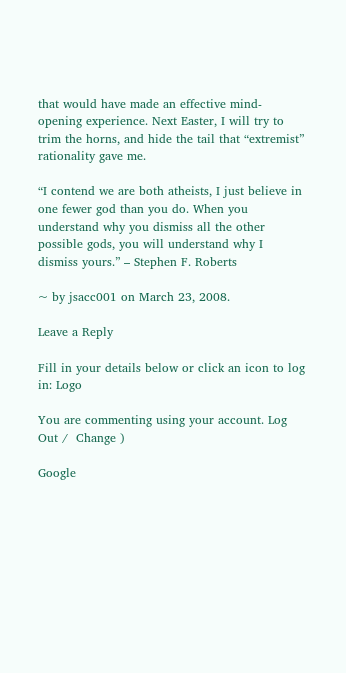that would have made an effective mind-opening experience. Next Easter, I will try to trim the horns, and hide the tail that “extremist” rationality gave me.

“I contend we are both atheists, I just believe in one fewer god than you do. When you understand why you dismiss all the other possible gods, you will understand why I dismiss yours.” – Stephen F. Roberts

~ by jsacc001 on March 23, 2008.

Leave a Reply

Fill in your details below or click an icon to log in: Logo

You are commenting using your account. Log Out /  Change )

Google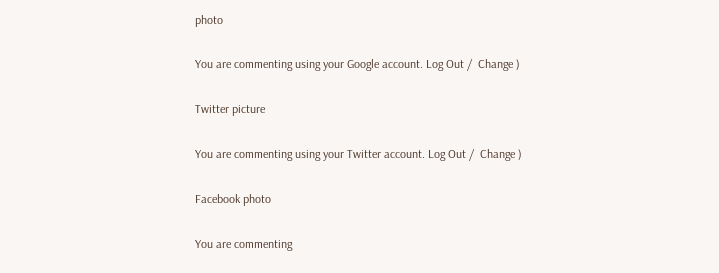photo

You are commenting using your Google account. Log Out /  Change )

Twitter picture

You are commenting using your Twitter account. Log Out /  Change )

Facebook photo

You are commenting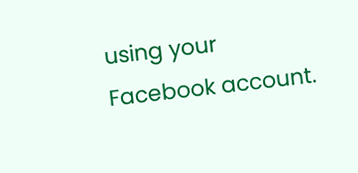using your Facebook account.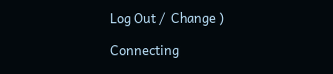Log Out /  Change )

Connecting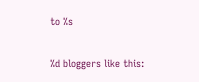to %s

%d bloggers like this: